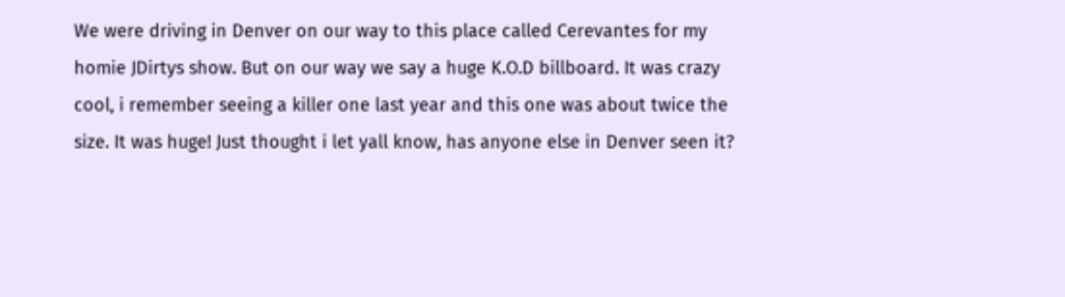We were driving in Denver on our way to this place called Cerevantes for my homie JDirtys show. But on our way we say a huge K.O.D billboard. It was crazy cool, i remember seeing a killer one last year and this one was about twice the size. It was huge! Just thought i let yall know, has anyone else in Denver seen it?